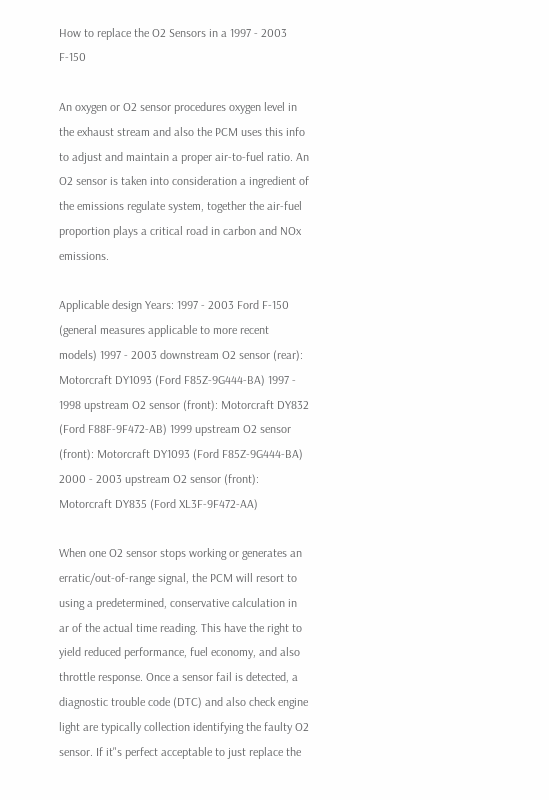How to replace the O2 Sensors in a 1997 - 2003 F-150

An oxygen or O2 sensor procedures oxygen level in the exhaust stream and also the PCM uses this info to adjust and maintain a proper air-to-fuel ratio. An O2 sensor is taken into consideration a ingredient of the emissions regulate system, together the air-fuel proportion plays a critical road in carbon and NOx emissions.

Applicable design Years: 1997 - 2003 Ford F-150 (general measures applicable to more recent models) 1997 - 2003 downstream O2 sensor (rear): Motorcraft DY1093 (Ford F85Z-9G444-BA) 1997 - 1998 upstream O2 sensor (front): Motorcraft DY832 (Ford F88F-9F472-AB) 1999 upstream O2 sensor (front): Motorcraft DY1093 (Ford F85Z-9G444-BA) 2000 - 2003 upstream O2 sensor (front): Motorcraft DY835 (Ford XL3F-9F472-AA)

When one O2 sensor stops working or generates an erratic/out-of-range signal, the PCM will resort to using a predetermined, conservative calculation in ar of the actual time reading. This have the right to yield reduced performance, fuel economy, and also throttle response. Once a sensor fail is detected, a diagnostic trouble code (DTC) and also check engine light are typically collection identifying the faulty O2 sensor. If it"s perfect acceptable to just replace the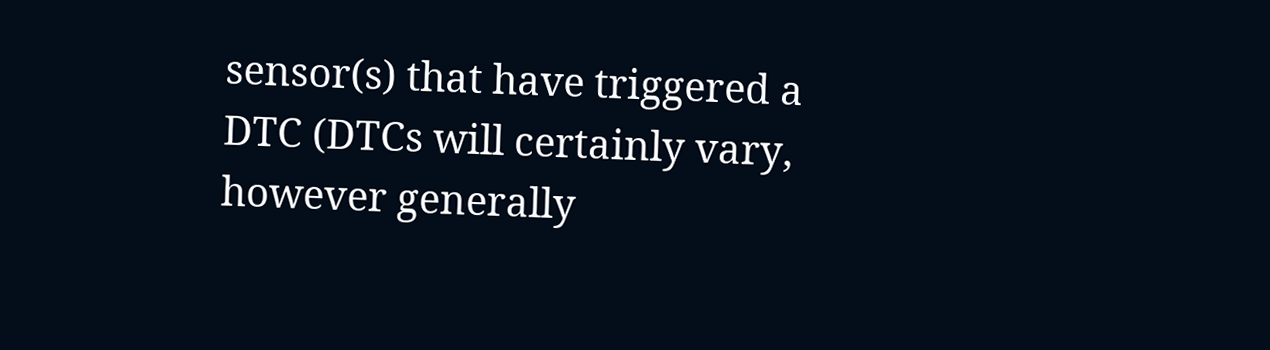sensor(s) that have triggered a DTC (DTCs will certainly vary, however generally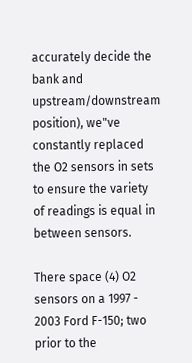accurately decide the bank and upstream/downstream position), we"ve constantly replaced the O2 sensors in sets to ensure the variety of readings is equal in between sensors.

There space (4) O2 sensors on a 1997 - 2003 Ford F-150; two prior to the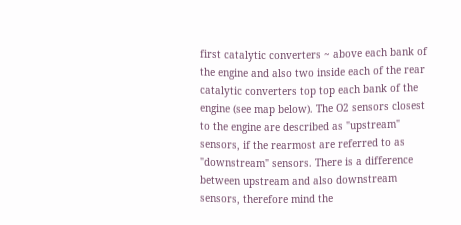first catalytic converters ~ above each bank of the engine and also two inside each of the rear catalytic converters top top each bank of the engine (see map below). The O2 sensors closest to the engine are described as "upstream" sensors, if the rearmost are referred to as "downstream" sensors. There is a difference between upstream and also downstream sensors, therefore mind the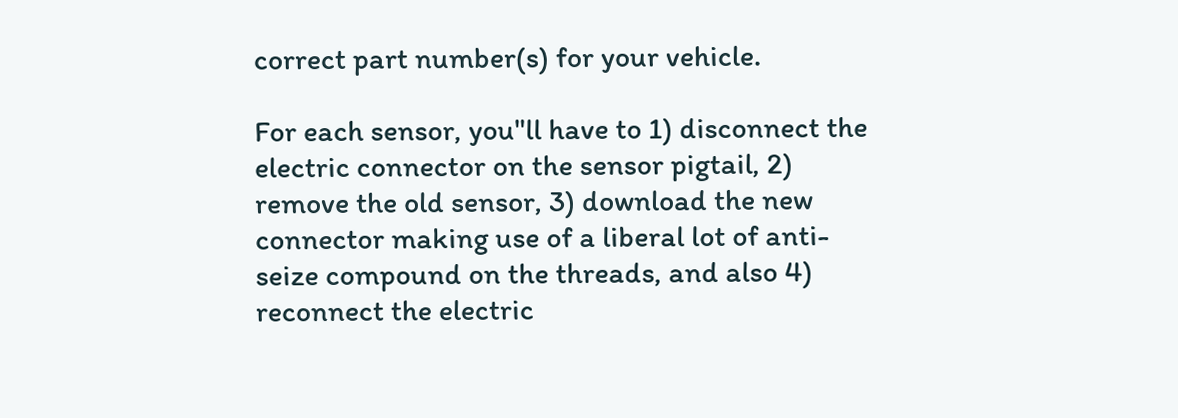correct part number(s) for your vehicle.

For each sensor, you"ll have to 1) disconnect the electric connector on the sensor pigtail, 2) remove the old sensor, 3) download the new connector making use of a liberal lot of anti-seize compound on the threads, and also 4) reconnect the electric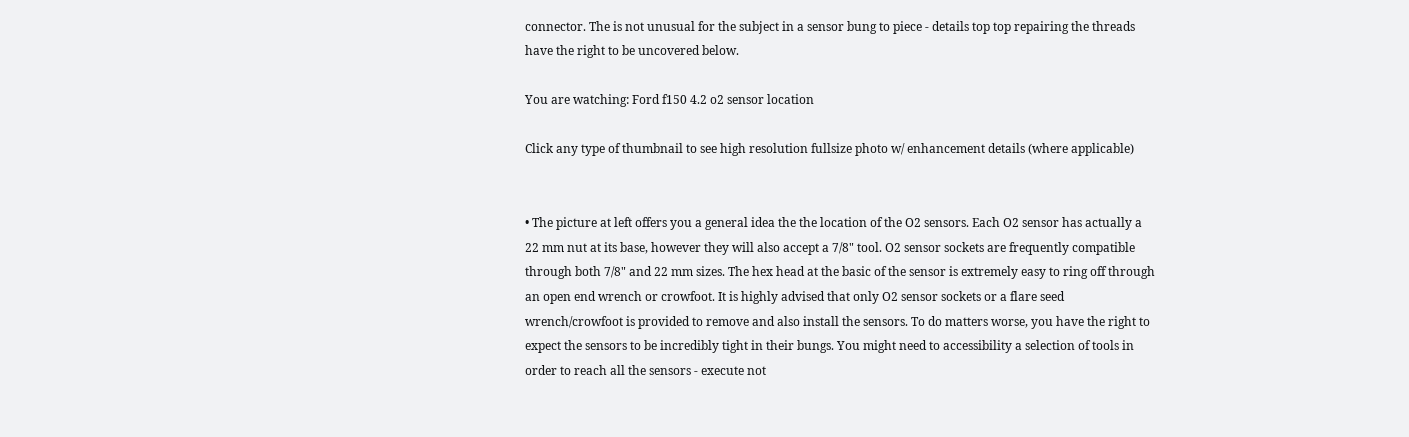connector. The is not unusual for the subject in a sensor bung to piece - details top top repairing the threads have the right to be uncovered below.

You are watching: Ford f150 4.2 o2 sensor location

Click any type of thumbnail to see high resolution fullsize photo w/ enhancement details (where applicable)


• The picture at left offers you a general idea the the location of the O2 sensors. Each O2 sensor has actually a 22 mm nut at its base, however they will also accept a 7/8" tool. O2 sensor sockets are frequently compatible through both 7/8" and 22 mm sizes. The hex head at the basic of the sensor is extremely easy to ring off through an open end wrench or crowfoot. It is highly advised that only O2 sensor sockets or a flare seed wrench/crowfoot is provided to remove and also install the sensors. To do matters worse, you have the right to expect the sensors to be incredibly tight in their bungs. You might need to accessibility a selection of tools in order to reach all the sensors - execute not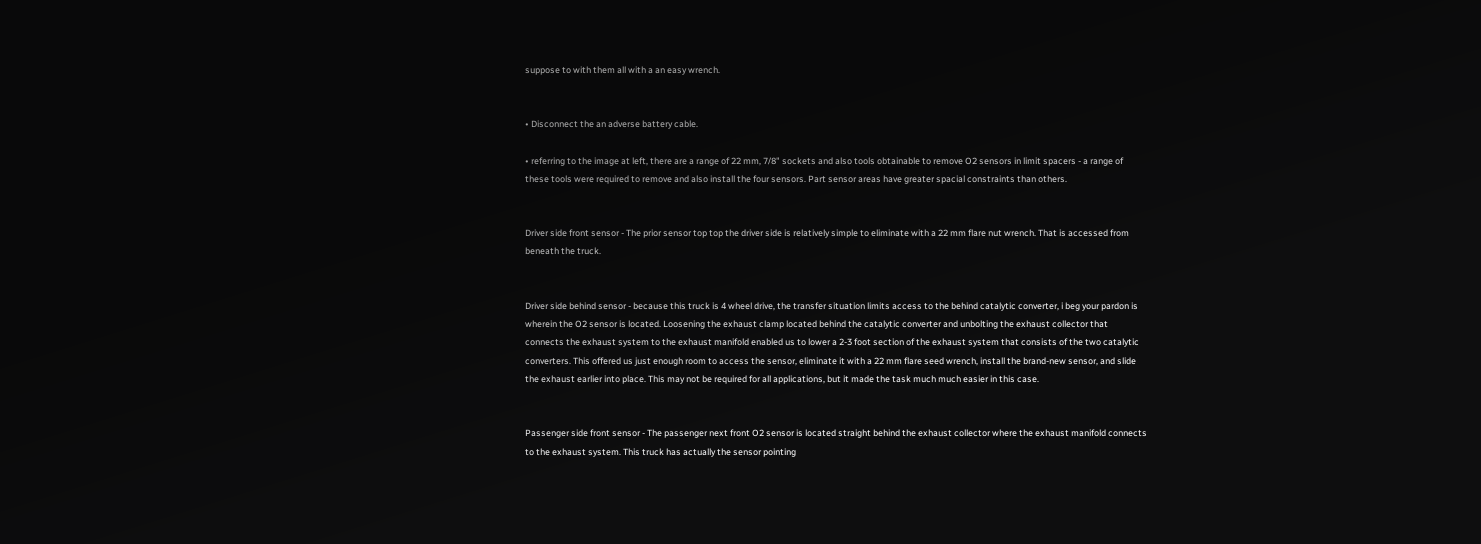suppose to with them all with a an easy wrench.


• Disconnect the an adverse battery cable.

• referring to the image at left, there are a range of 22 mm, 7/8" sockets and also tools obtainable to remove O2 sensors in limit spacers - a range of these tools were required to remove and also install the four sensors. Part sensor areas have greater spacial constraints than others.


Driver side front sensor - The prior sensor top top the driver side is relatively simple to eliminate with a 22 mm flare nut wrench. That is accessed from beneath the truck.


Driver side behind sensor - because this truck is 4 wheel drive, the transfer situation limits access to the behind catalytic converter, i beg your pardon is wherein the O2 sensor is located. Loosening the exhaust clamp located behind the catalytic converter and unbolting the exhaust collector that connects the exhaust system to the exhaust manifold enabled us to lower a 2-3 foot section of the exhaust system that consists of the two catalytic converters. This offered us just enough room to access the sensor, eliminate it with a 22 mm flare seed wrench, install the brand-new sensor, and slide the exhaust earlier into place. This may not be required for all applications, but it made the task much much easier in this case.


Passenger side front sensor - The passenger next front O2 sensor is located straight behind the exhaust collector where the exhaust manifold connects to the exhaust system. This truck has actually the sensor pointing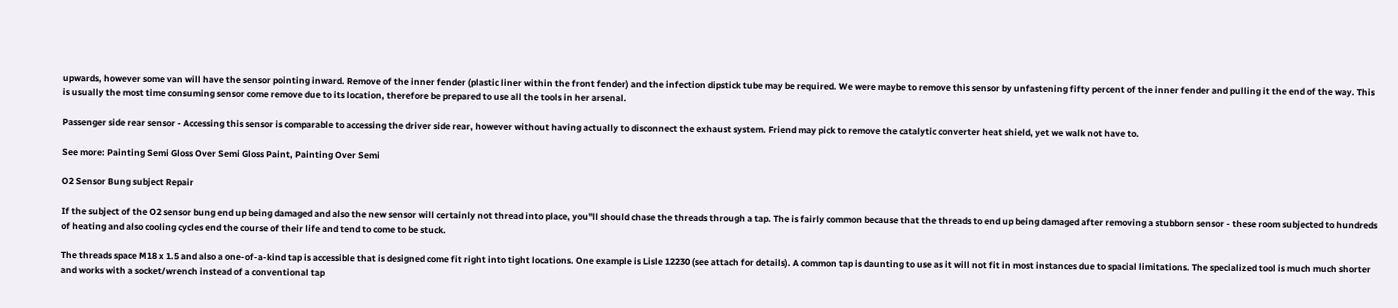upwards, however some van will have the sensor pointing inward. Remove of the inner fender (plastic liner within the front fender) and the infection dipstick tube may be required. We were maybe to remove this sensor by unfastening fifty percent of the inner fender and pulling it the end of the way. This is usually the most time consuming sensor come remove due to its location, therefore be prepared to use all the tools in her arsenal.

Passenger side rear sensor - Accessing this sensor is comparable to accessing the driver side rear, however without having actually to disconnect the exhaust system. Friend may pick to remove the catalytic converter heat shield, yet we walk not have to.

See more: Painting Semi Gloss Over Semi Gloss Paint, Painting Over Semi

O2 Sensor Bung subject Repair

If the subject of the O2 sensor bung end up being damaged and also the new sensor will certainly not thread into place, you"ll should chase the threads through a tap. The is fairly common because that the threads to end up being damaged after removing a stubborn sensor - these room subjected to hundreds of heating and also cooling cycles end the course of their life and tend to come to be stuck.

The threads space M18 x 1.5 and also a one-of-a-kind tap is accessible that is designed come fit right into tight locations. One example is Lisle 12230 (see attach for details). A common tap is daunting to use as it will not fit in most instances due to spacial limitations. The specialized tool is much much shorter and works with a socket/wrench instead of a conventional tap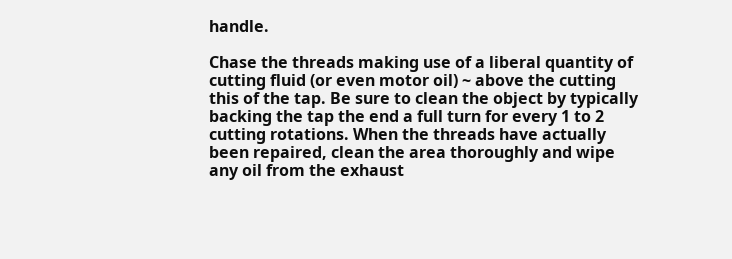handle.

Chase the threads making use of a liberal quantity of cutting fluid (or even motor oil) ~ above the cutting this of the tap. Be sure to clean the object by typically backing the tap the end a full turn for every 1 to 2 cutting rotations. When the threads have actually been repaired, clean the area thoroughly and wipe any oil from the exhaust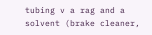tubing v a rag and a solvent (brake cleaner,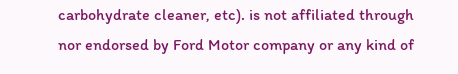carbohydrate cleaner, etc). is not affiliated through nor endorsed by Ford Motor company or any kind of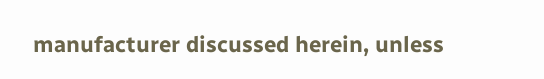manufacturer discussed herein, unless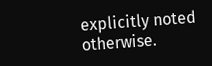explicitly noted otherwise.